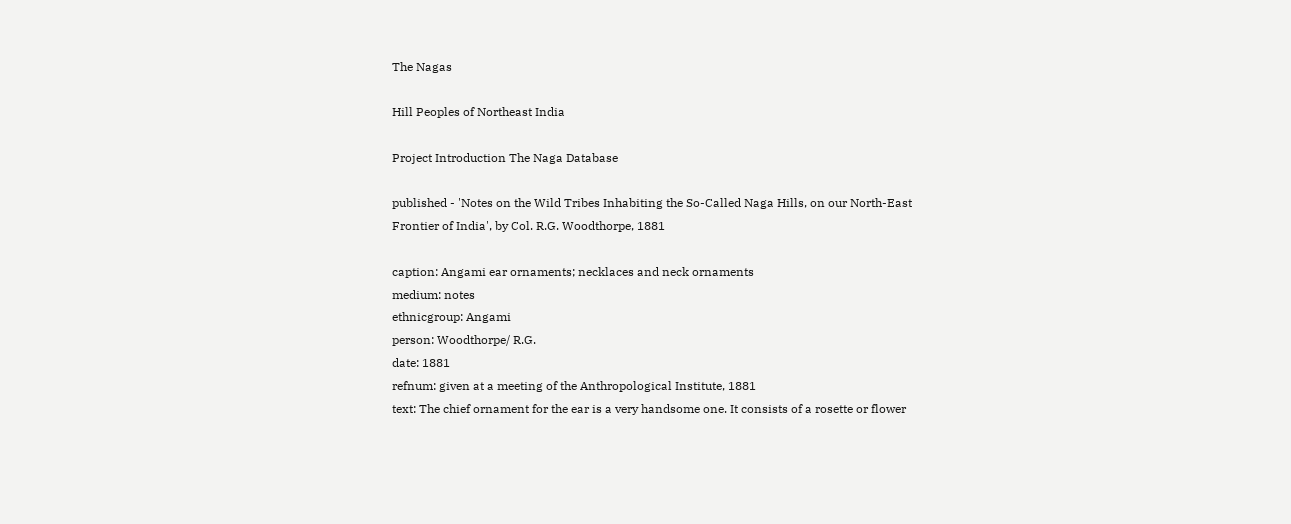The Nagas

Hill Peoples of Northeast India

Project Introduction The Naga Database

published - 'Notes on the Wild Tribes Inhabiting the So-Called Naga Hills, on our North-East Frontier of India', by Col. R.G. Woodthorpe, 1881

caption: Angami ear ornaments; necklaces and neck ornaments
medium: notes
ethnicgroup: Angami
person: Woodthorpe/ R.G.
date: 1881
refnum: given at a meeting of the Anthropological Institute, 1881
text: The chief ornament for the ear is a very handsome one. It consists of a rosette or flower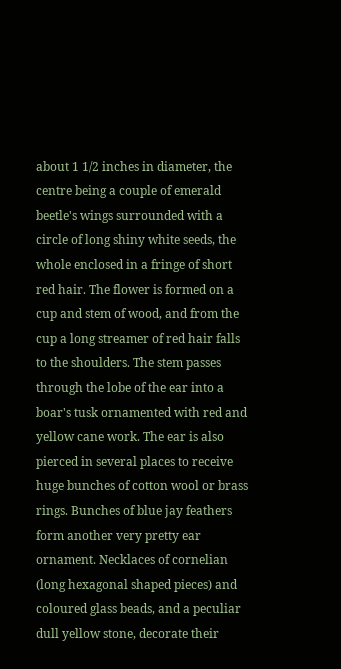about 1 1/2 inches in diameter, the centre being a couple of emerald beetle's wings surrounded with a circle of long shiny white seeds, the whole enclosed in a fringe of short red hair. The flower is formed on a cup and stem of wood, and from the cup a long streamer of red hair falls to the shoulders. The stem passes through the lobe of the ear into a boar's tusk ornamented with red and yellow cane work. The ear is also pierced in several places to receive huge bunches of cotton wool or brass rings. Bunches of blue jay feathers form another very pretty ear ornament. Necklaces of cornelian (long hexagonal shaped pieces) and coloured glass beads, and a peculiar dull yellow stone, decorate their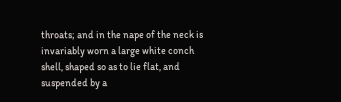throats; and in the nape of the neck is invariably worn a large white conch shell, shaped so as to lie flat, and suspended by a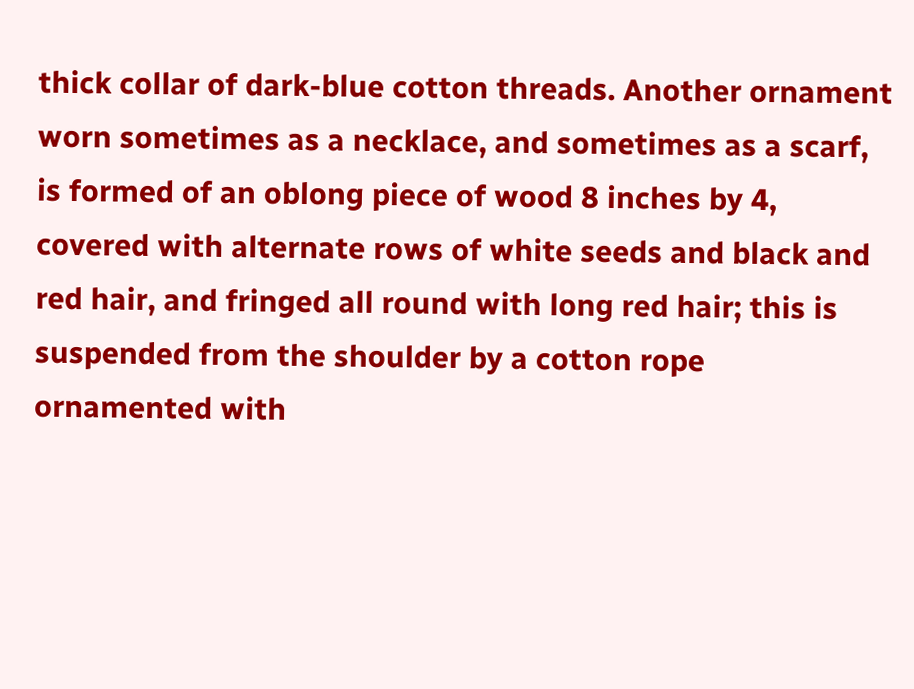thick collar of dark-blue cotton threads. Another ornament worn sometimes as a necklace, and sometimes as a scarf, is formed of an oblong piece of wood 8 inches by 4, covered with alternate rows of white seeds and black and red hair, and fringed all round with long red hair; this is suspended from the shoulder by a cotton rope ornamented with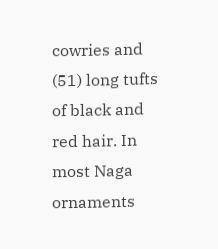cowries and (51) long tufts of black and red hair. In most Naga ornaments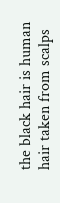the black hair is human hair taken from scalps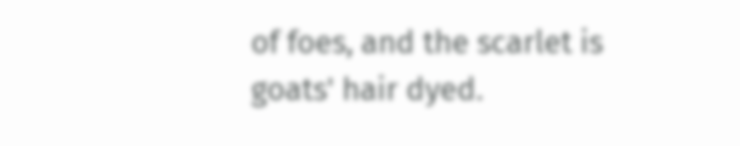of foes, and the scarlet is goats' hair dyed.